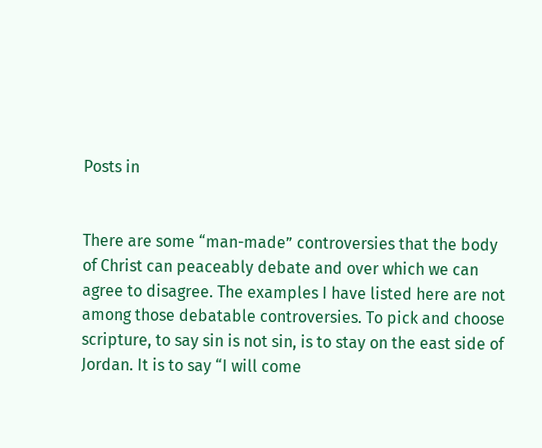Posts in


There are some “man-made” controversies that the body of Christ can peaceably debate and over which we can agree to disagree. The examples I have listed here are not among those debatable controversies. To pick and choose scripture, to say sin is not sin, is to stay on the east side of Jordan. It is to say “I will come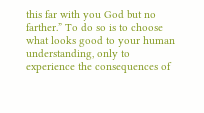this far with you God but no farther.” To do so is to choose what looks good to your human understanding, only to experience the consequences of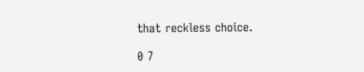that reckless choice.

0 7